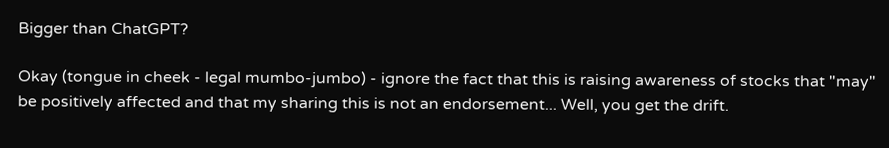Bigger than ChatGPT?

Okay (tongue in cheek - legal mumbo-jumbo) - ignore the fact that this is raising awareness of stocks that "may" be positively affected and that my sharing this is not an endorsement... Well, you get the drift.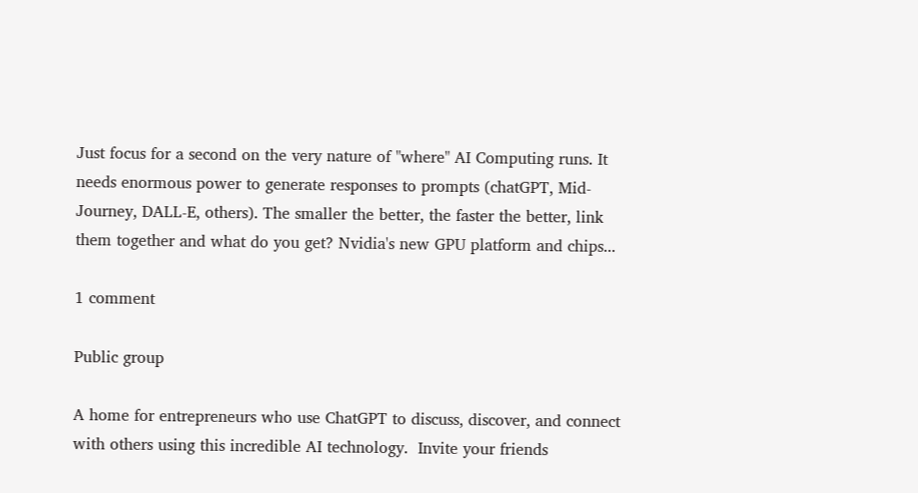Just focus for a second on the very nature of "where" AI Computing runs. It needs enormous power to generate responses to prompts (chatGPT, Mid-Journey, DALL-E, others). The smaller the better, the faster the better, link them together and what do you get? Nvidia's new GPU platform and chips...

1 comment

Public group

A home for entrepreneurs who use ChatGPT to discuss, discover, and connect with others using this incredible AI technology.  Invite your friends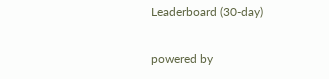Leaderboard (30-day)

powered by